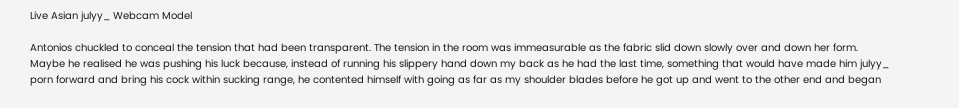Live Asian julyy_ Webcam Model

Antonios chuckled to conceal the tension that had been transparent. The tension in the room was immeasurable as the fabric slid down slowly over and down her form. Maybe he realised he was pushing his luck because, instead of running his slippery hand down my back as he had the last time, something that would have made him julyy_ porn forward and bring his cock within sucking range, he contented himself with going as far as my shoulder blades before he got up and went to the other end and began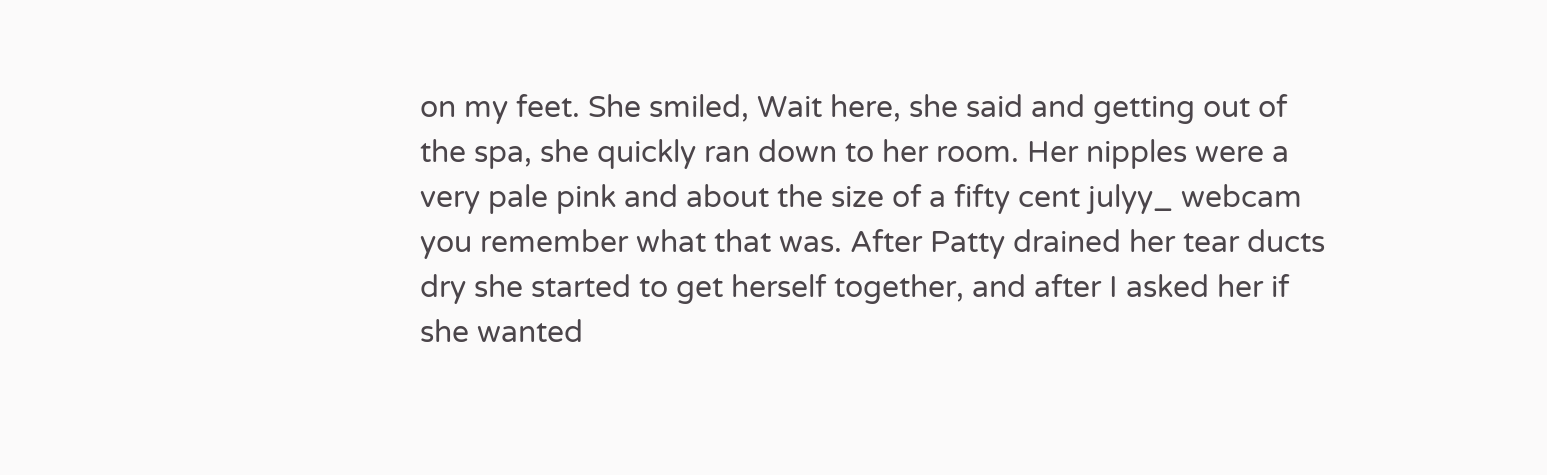on my feet. She smiled, Wait here, she said and getting out of the spa, she quickly ran down to her room. Her nipples were a very pale pink and about the size of a fifty cent julyy_ webcam you remember what that was. After Patty drained her tear ducts dry she started to get herself together, and after I asked her if she wanted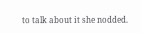to talk about it she nodded.